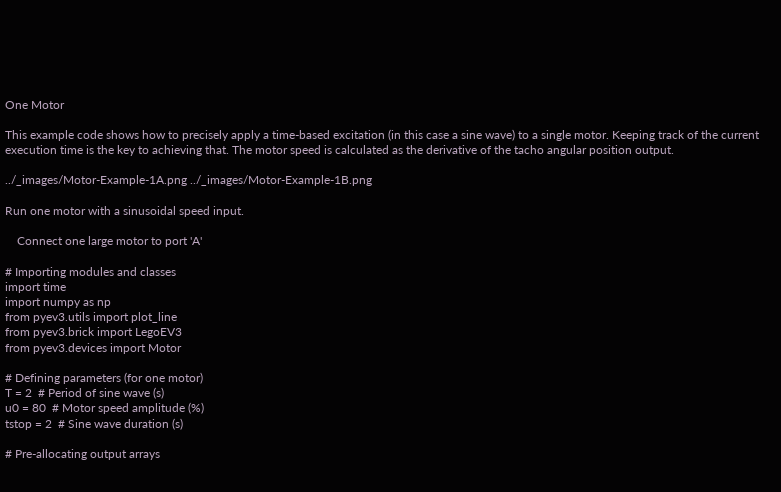One Motor

This example code shows how to precisely apply a time-based excitation (in this case a sine wave) to a single motor. Keeping track of the current execution time is the key to achieving that. The motor speed is calculated as the derivative of the tacho angular position output.

../_images/Motor-Example-1A.png ../_images/Motor-Example-1B.png

Run one motor with a sinusoidal speed input.

    Connect one large motor to port 'A'

# Importing modules and classes
import time
import numpy as np
from pyev3.utils import plot_line
from pyev3.brick import LegoEV3
from pyev3.devices import Motor

# Defining parameters (for one motor)
T = 2  # Period of sine wave (s)
u0 = 80  # Motor speed amplitude (%)
tstop = 2  # Sine wave duration (s)

# Pre-allocating output arrays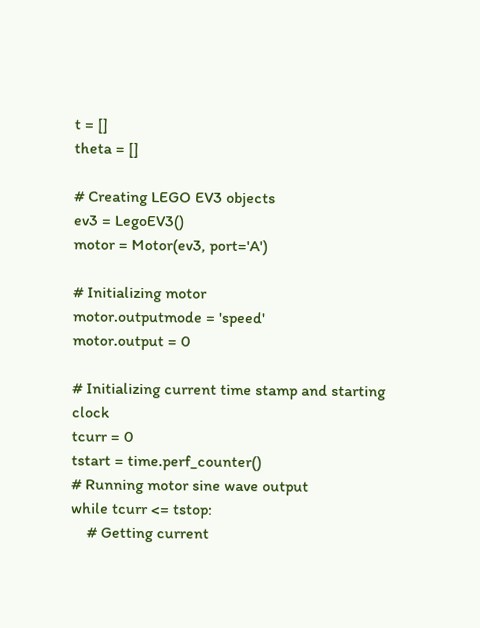t = []
theta = []

# Creating LEGO EV3 objects
ev3 = LegoEV3()
motor = Motor(ev3, port='A')

# Initializing motor
motor.outputmode = 'speed'
motor.output = 0

# Initializing current time stamp and starting clock
tcurr = 0
tstart = time.perf_counter()
# Running motor sine wave output
while tcurr <= tstop:
    # Getting current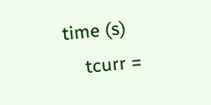time (s)
    tcurr =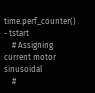time.perf_counter() - tstart
    # Assigning current motor sinusoidal
    #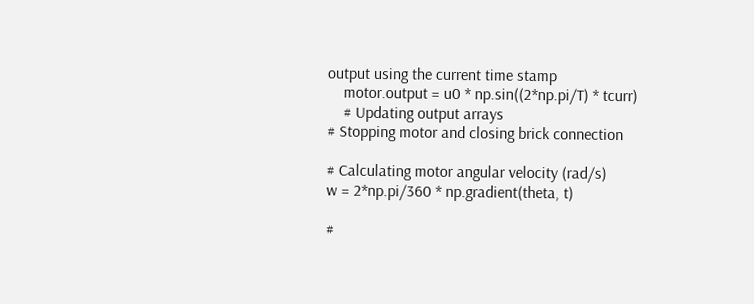output using the current time stamp
    motor.output = u0 * np.sin((2*np.pi/T) * tcurr)
    # Updating output arrays
# Stopping motor and closing brick connection

# Calculating motor angular velocity (rad/s)
w = 2*np.pi/360 * np.gradient(theta, t)

#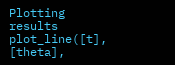Plotting results
plot_line([t], [theta],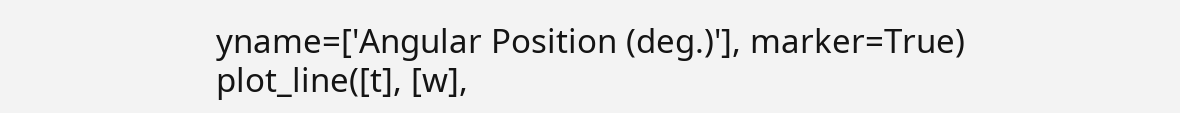yname=['Angular Position (deg.)'], marker=True)
plot_line([t], [w],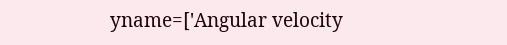yname=['Angular velocity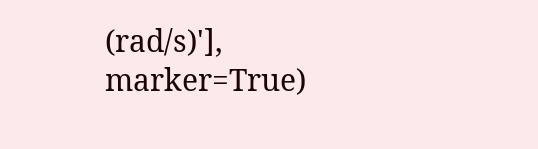(rad/s)'], marker=True)